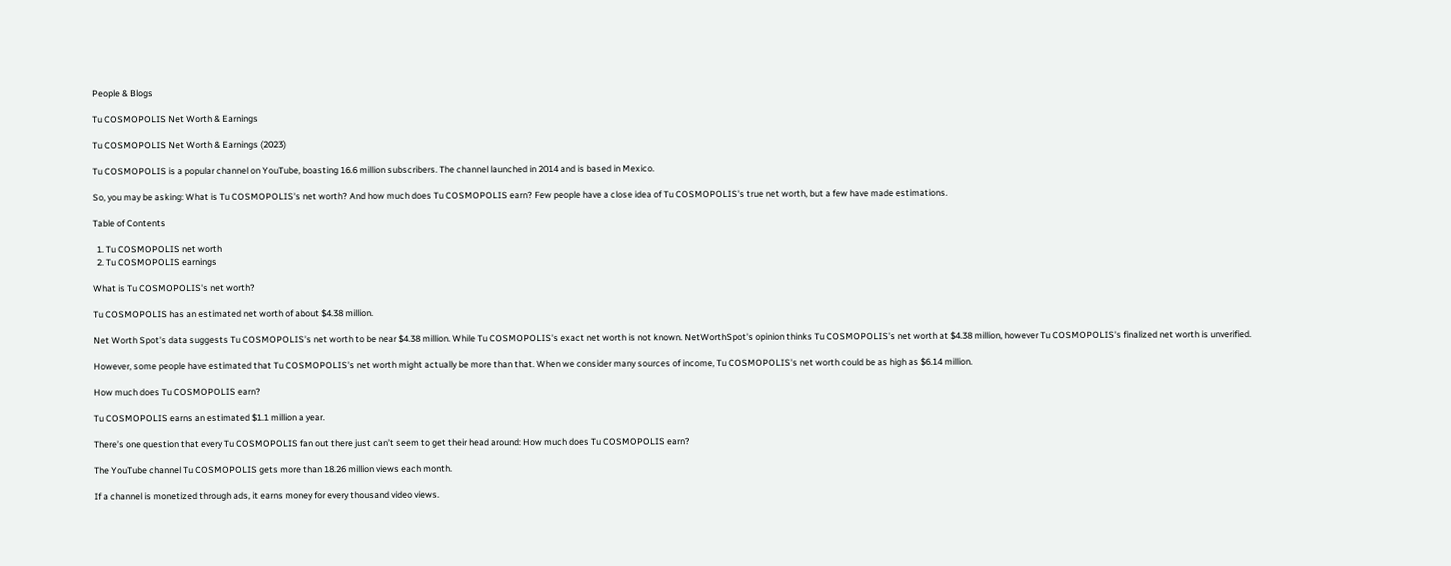People & Blogs

Tu COSMOPOLIS Net Worth & Earnings

Tu COSMOPOLIS Net Worth & Earnings (2023)

Tu COSMOPOLIS is a popular channel on YouTube, boasting 16.6 million subscribers. The channel launched in 2014 and is based in Mexico.

So, you may be asking: What is Tu COSMOPOLIS's net worth? And how much does Tu COSMOPOLIS earn? Few people have a close idea of Tu COSMOPOLIS's true net worth, but a few have made estimations.

Table of Contents

  1. Tu COSMOPOLIS net worth
  2. Tu COSMOPOLIS earnings

What is Tu COSMOPOLIS's net worth?

Tu COSMOPOLIS has an estimated net worth of about $4.38 million.

Net Worth Spot's data suggests Tu COSMOPOLIS's net worth to be near $4.38 million. While Tu COSMOPOLIS's exact net worth is not known. NetWorthSpot's opinion thinks Tu COSMOPOLIS's net worth at $4.38 million, however Tu COSMOPOLIS's finalized net worth is unverified.

However, some people have estimated that Tu COSMOPOLIS's net worth might actually be more than that. When we consider many sources of income, Tu COSMOPOLIS's net worth could be as high as $6.14 million.

How much does Tu COSMOPOLIS earn?

Tu COSMOPOLIS earns an estimated $1.1 million a year.

There’s one question that every Tu COSMOPOLIS fan out there just can’t seem to get their head around: How much does Tu COSMOPOLIS earn?

The YouTube channel Tu COSMOPOLIS gets more than 18.26 million views each month.

If a channel is monetized through ads, it earns money for every thousand video views.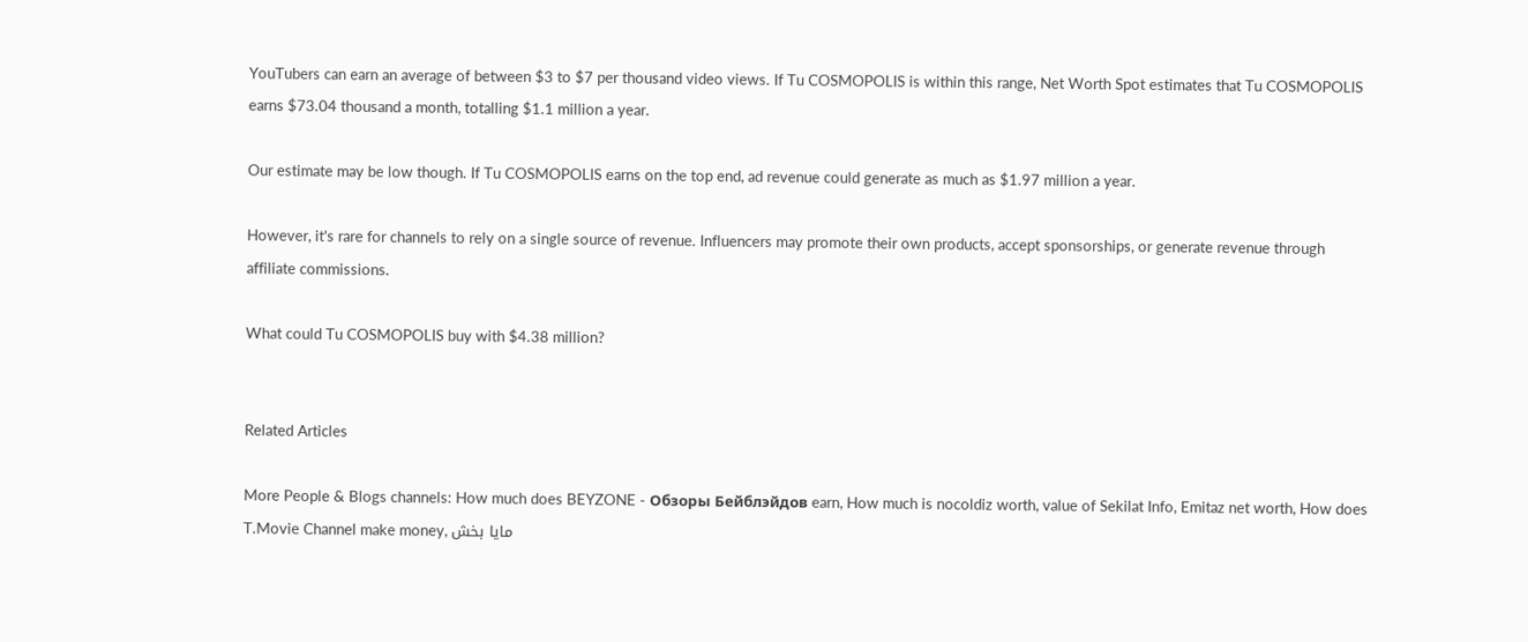YouTubers can earn an average of between $3 to $7 per thousand video views. If Tu COSMOPOLIS is within this range, Net Worth Spot estimates that Tu COSMOPOLIS earns $73.04 thousand a month, totalling $1.1 million a year.

Our estimate may be low though. If Tu COSMOPOLIS earns on the top end, ad revenue could generate as much as $1.97 million a year.

However, it's rare for channels to rely on a single source of revenue. Influencers may promote their own products, accept sponsorships, or generate revenue through affiliate commissions.

What could Tu COSMOPOLIS buy with $4.38 million?


Related Articles

More People & Blogs channels: How much does BEYZONE - Обзоры Бейблэйдов earn, How much is nocoldiz worth, value of Sekilat Info, Emitaz net worth, How does T.Movie Channel make money, مايا بخش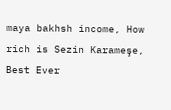maya bakhsh income, How rich is Sezin Karameşe, Best Ever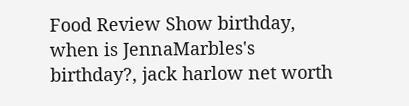Food Review Show birthday, when is JennaMarbles's birthday?, jack harlow net worth